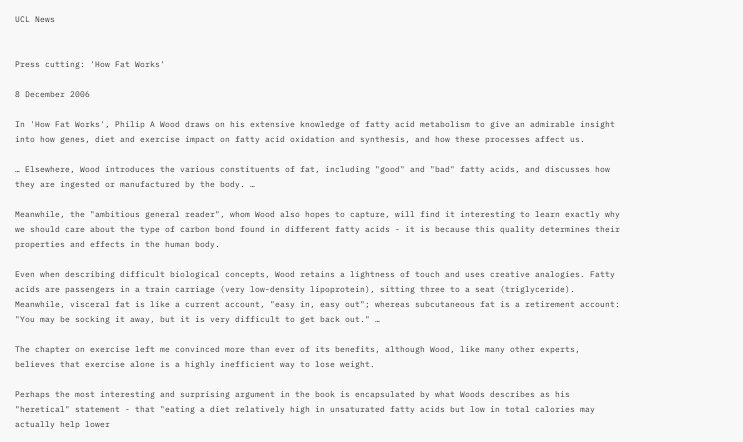UCL News


Press cutting: 'How Fat Works'

8 December 2006

In 'How Fat Works', Philip A Wood draws on his extensive knowledge of fatty acid metabolism to give an admirable insight into how genes, diet and exercise impact on fatty acid oxidation and synthesis, and how these processes affect us.

… Elsewhere, Wood introduces the various constituents of fat, including "good" and "bad" fatty acids, and discusses how they are ingested or manufactured by the body. …

Meanwhile, the "ambitious general reader", whom Wood also hopes to capture, will find it interesting to learn exactly why we should care about the type of carbon bond found in different fatty acids - it is because this quality determines their properties and effects in the human body.

Even when describing difficult biological concepts, Wood retains a lightness of touch and uses creative analogies. Fatty acids are passengers in a train carriage (very low-density lipoprotein), sitting three to a seat (triglyceride). Meanwhile, visceral fat is like a current account, "easy in, easy out"; whereas subcutaneous fat is a retirement account: "You may be socking it away, but it is very difficult to get back out." …

The chapter on exercise left me convinced more than ever of its benefits, although Wood, like many other experts, believes that exercise alone is a highly inefficient way to lose weight.

Perhaps the most interesting and surprising argument in the book is encapsulated by what Woods describes as his "heretical" statement - that "eating a diet relatively high in unsaturated fatty acids but low in total calories may actually help lower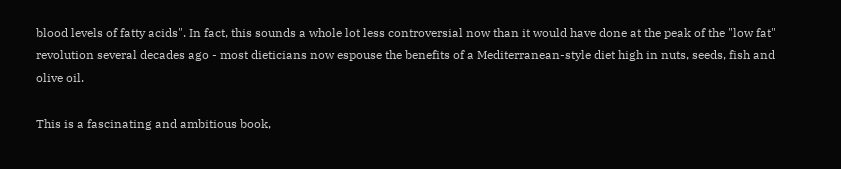blood levels of fatty acids". In fact, this sounds a whole lot less controversial now than it would have done at the peak of the "low fat" revolution several decades ago - most dieticians now espouse the benefits of a Mediterranean-style diet high in nuts, seeds, fish and olive oil.

This is a fascinating and ambitious book,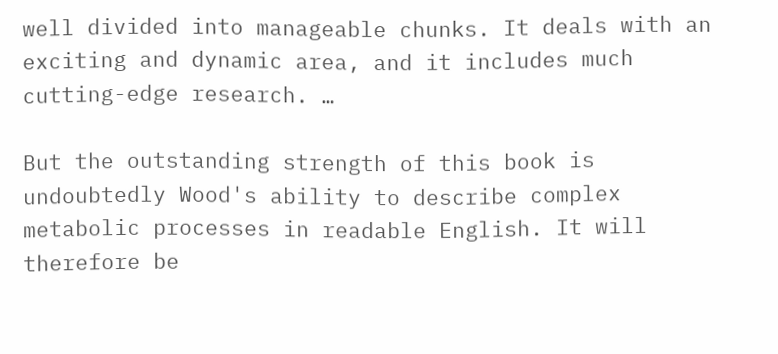well divided into manageable chunks. It deals with an exciting and dynamic area, and it includes much cutting-edge research. …

But the outstanding strength of this book is undoubtedly Wood's ability to describe complex metabolic processes in readable English. It will therefore be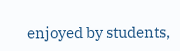enjoyed by students,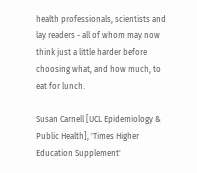health professionals, scientists and lay readers - all of whom may now think just a little harder before choosing what, and how much, to eat for lunch.

Susan Carnell [UCL Epidemiology & Public Health], 'Times Higher Education Supplement'